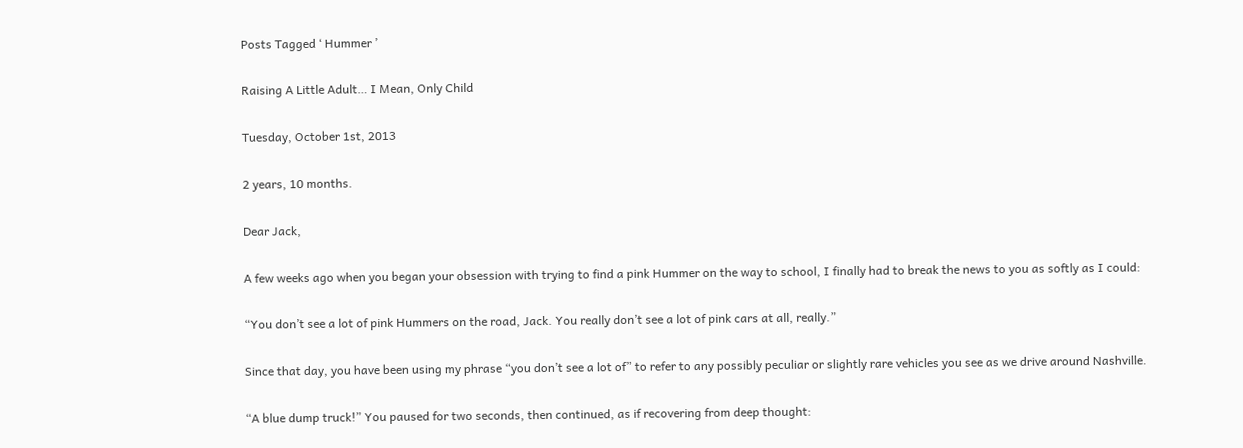Posts Tagged ‘ Hummer ’

Raising A Little Adult… I Mean, Only Child

Tuesday, October 1st, 2013

2 years, 10 months.

Dear Jack,

A few weeks ago when you began your obsession with trying to find a pink Hummer on the way to school, I finally had to break the news to you as softly as I could:

“You don’t see a lot of pink Hummers on the road, Jack. You really don’t see a lot of pink cars at all, really.”

Since that day, you have been using my phrase “you don’t see a lot of” to refer to any possibly peculiar or slightly rare vehicles you see as we drive around Nashville.

“A blue dump truck!” You paused for two seconds, then continued, as if recovering from deep thought: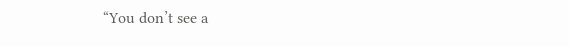“You don’t see a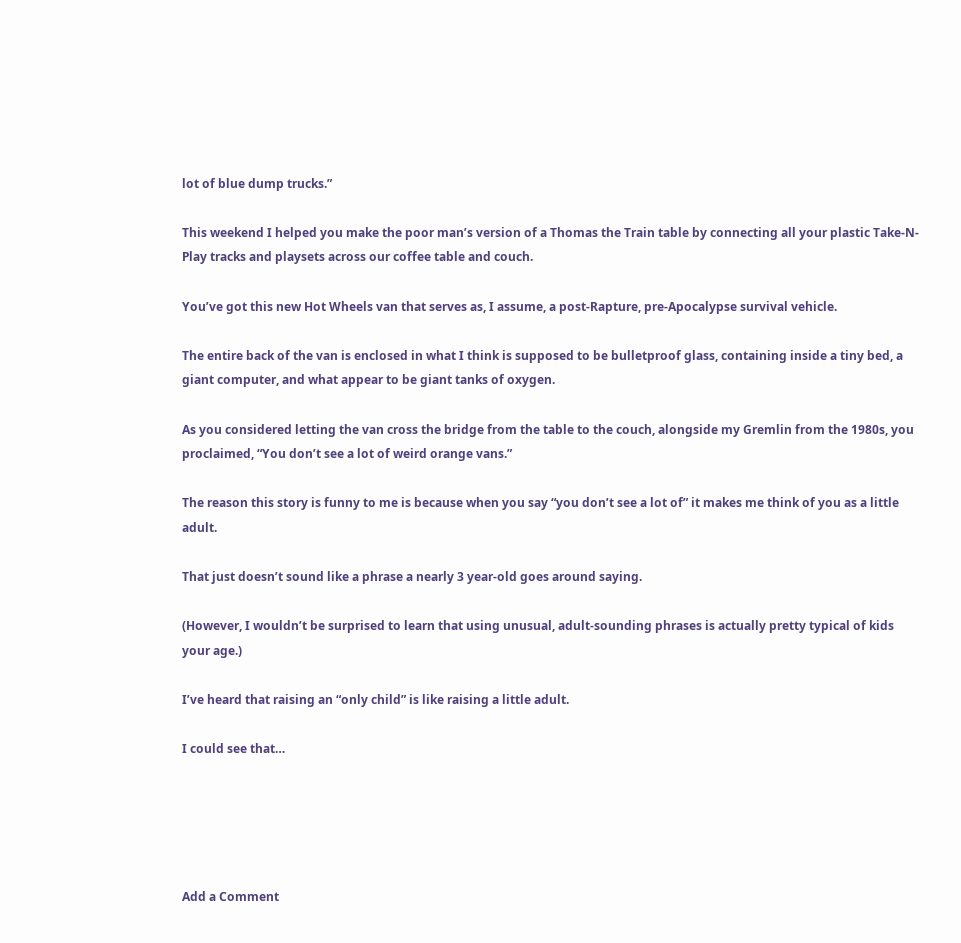lot of blue dump trucks.”

This weekend I helped you make the poor man’s version of a Thomas the Train table by connecting all your plastic Take-N-Play tracks and playsets across our coffee table and couch.

You’ve got this new Hot Wheels van that serves as, I assume, a post-Rapture, pre-Apocalypse survival vehicle.

The entire back of the van is enclosed in what I think is supposed to be bulletproof glass, containing inside a tiny bed, a giant computer, and what appear to be giant tanks of oxygen.

As you considered letting the van cross the bridge from the table to the couch, alongside my Gremlin from the 1980s, you proclaimed, “You don’t see a lot of weird orange vans.”

The reason this story is funny to me is because when you say “you don’t see a lot of” it makes me think of you as a little adult.

That just doesn’t sound like a phrase a nearly 3 year-old goes around saying.

(However, I wouldn’t be surprised to learn that using unusual, adult-sounding phrases is actually pretty typical of kids your age.)

I’ve heard that raising an “only child” is like raising a little adult.

I could see that…





Add a Comment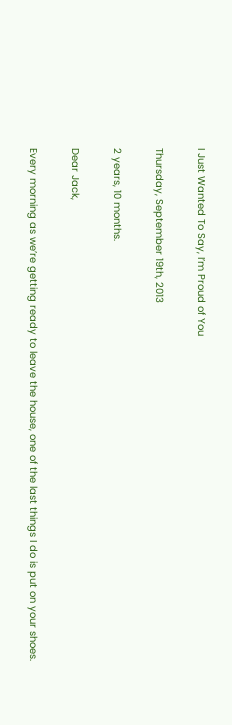I Just Wanted To Say, I’m Proud of You

Thursday, September 19th, 2013

2 years, 10 months.

Dear Jack,

Every morning as we’re getting ready to leave the house, one of the last things I do is put on your shoes.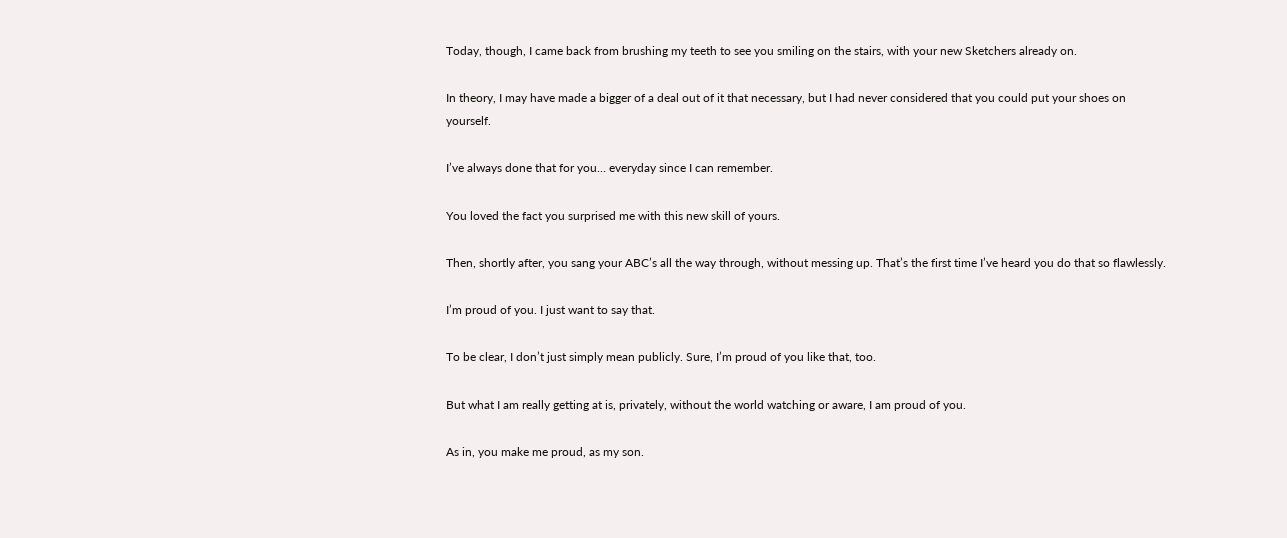Today, though, I came back from brushing my teeth to see you smiling on the stairs, with your new Sketchers already on.

In theory, I may have made a bigger of a deal out of it that necessary, but I had never considered that you could put your shoes on yourself.

I’ve always done that for you… everyday since I can remember.

You loved the fact you surprised me with this new skill of yours.

Then, shortly after, you sang your ABC’s all the way through, without messing up. That’s the first time I’ve heard you do that so flawlessly.

I’m proud of you. I just want to say that.

To be clear, I don’t just simply mean publicly. Sure, I’m proud of you like that, too.

But what I am really getting at is, privately, without the world watching or aware, I am proud of you.

As in, you make me proud, as my son.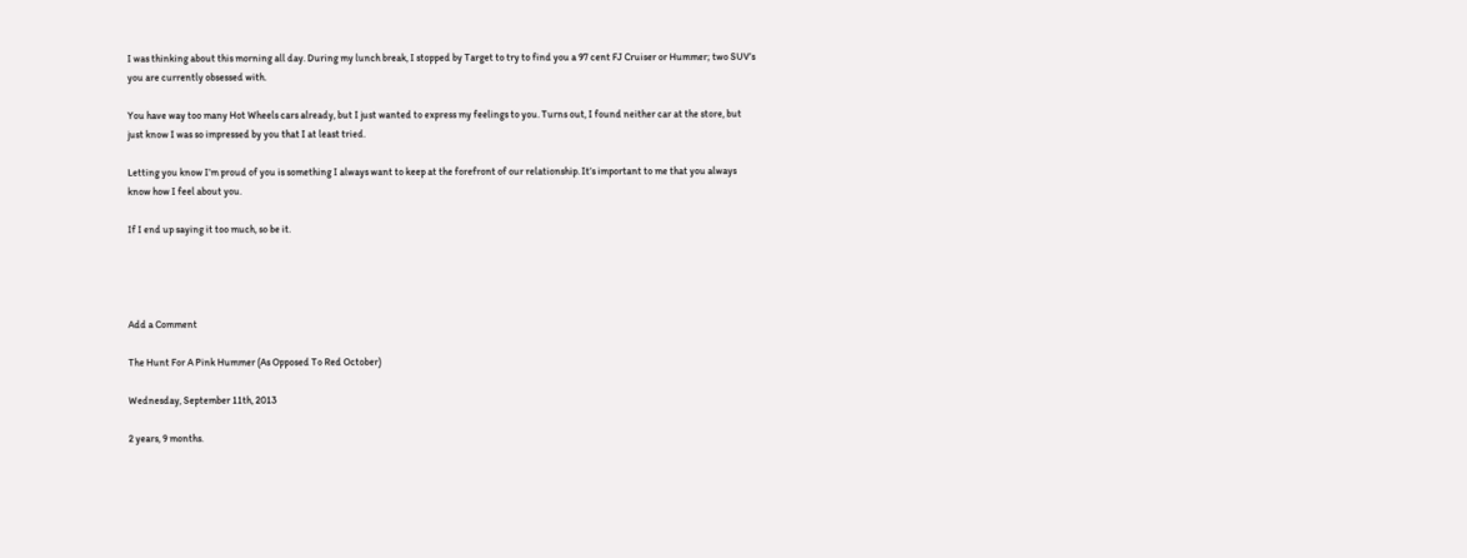I was thinking about this morning all day. During my lunch break, I stopped by Target to try to find you a 97 cent FJ Cruiser or Hummer; two SUV’s you are currently obsessed with.

You have way too many Hot Wheels cars already, but I just wanted to express my feelings to you. Turns out, I found neither car at the store, but just know I was so impressed by you that I at least tried.

Letting you know I’m proud of you is something I always want to keep at the forefront of our relationship. It’s important to me that you always know how I feel about you.

If I end up saying it too much, so be it.




Add a Comment

The Hunt For A Pink Hummer (As Opposed To Red October)

Wednesday, September 11th, 2013

2 years, 9 months.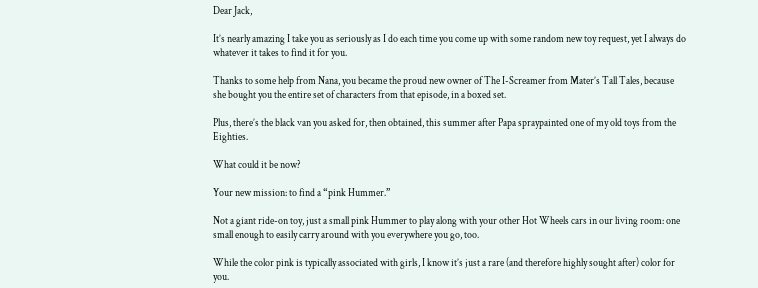Dear Jack,

It’s nearly amazing I take you as seriously as I do each time you come up with some random new toy request, yet I always do whatever it takes to find it for you.

Thanks to some help from Nana, you became the proud new owner of The I-Screamer from Mater’s Tall Tales, because she bought you the entire set of characters from that episode, in a boxed set.

Plus, there’s the black van you asked for, then obtained, this summer after Papa spraypainted one of my old toys from the Eighties.

What could it be now?

Your new mission: to find a “pink Hummer.”

Not a giant ride-on toy, just a small pink Hummer to play along with your other Hot Wheels cars in our living room: one small enough to easily carry around with you everywhere you go, too.

While the color pink is typically associated with girls, I know it’s just a rare (and therefore highly sought after) color for you.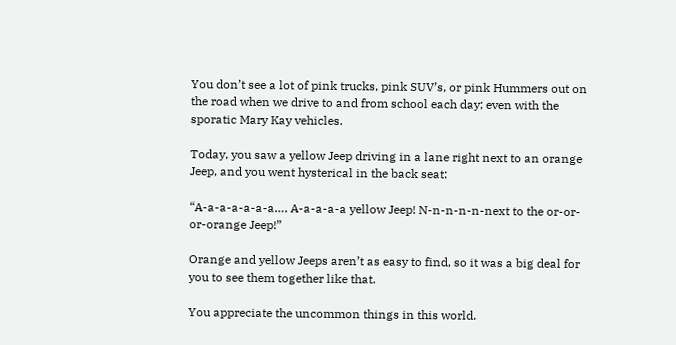You don’t see a lot of pink trucks, pink SUV’s, or pink Hummers out on the road when we drive to and from school each day; even with the sporatic Mary Kay vehicles.

Today, you saw a yellow Jeep driving in a lane right next to an orange Jeep, and you went hysterical in the back seat:

“A-a-a-a-a-a-a…. A-a-a-a-a yellow Jeep! N-n-n-n-n-next to the or-or-or-orange Jeep!”

Orange and yellow Jeeps aren’t as easy to find, so it was a big deal for you to see them together like that.

You appreciate the uncommon things in this world.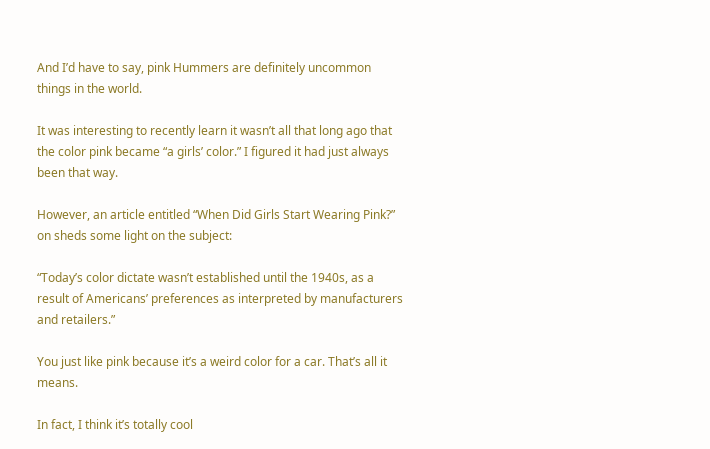And I’d have to say, pink Hummers are definitely uncommon things in the world.

It was interesting to recently learn it wasn’t all that long ago that the color pink became “a girls’ color.” I figured it had just always been that way.

However, an article entitled “When Did Girls Start Wearing Pink?” on sheds some light on the subject:

“Today’s color dictate wasn’t established until the 1940s, as a result of Americans’ preferences as interpreted by manufacturers and retailers.”

You just like pink because it’s a weird color for a car. That’s all it means.

In fact, I think it’s totally cool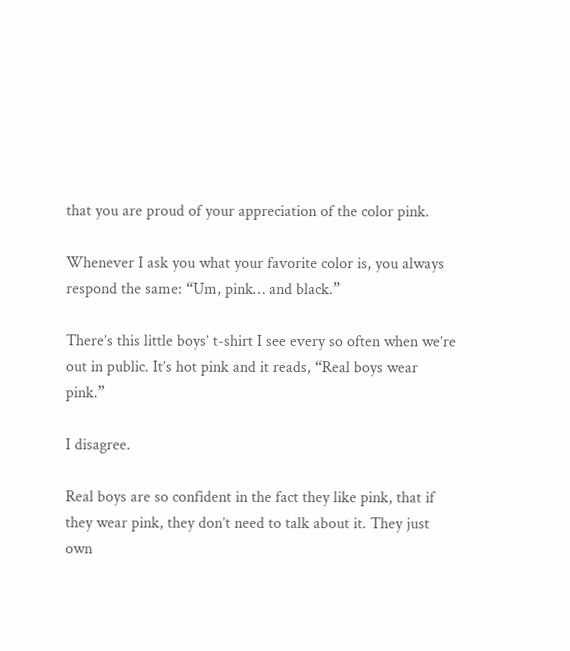that you are proud of your appreciation of the color pink.

Whenever I ask you what your favorite color is, you always respond the same: “Um, pink… and black.”

There’s this little boys’ t-shirt I see every so often when we’re out in public. It’s hot pink and it reads, “Real boys wear pink.”

I disagree.

Real boys are so confident in the fact they like pink, that if they wear pink, they don’t need to talk about it. They just own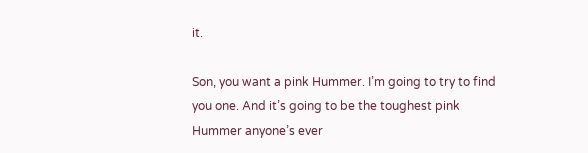it.

Son, you want a pink Hummer. I’m going to try to find you one. And it’s going to be the toughest pink Hummer anyone’s ever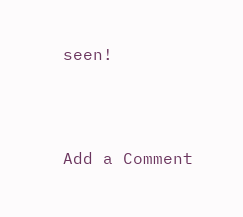seen!




Add a Comment